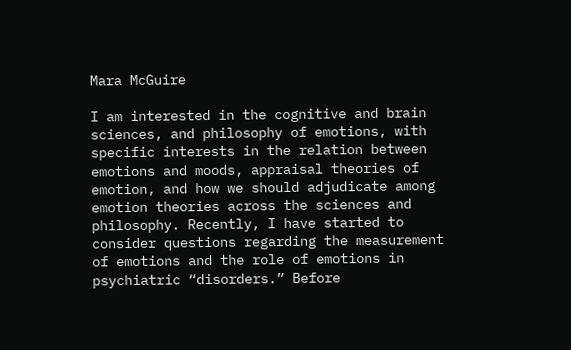Mara McGuire

I am interested in the cognitive and brain sciences, and philosophy of emotions, with specific interests in the relation between emotions and moods, appraisal theories of emotion, and how we should adjudicate among emotion theories across the sciences and philosophy. Recently, I have started to consider questions regarding the measurement of emotions and the role of emotions in psychiatric “disorders.” Before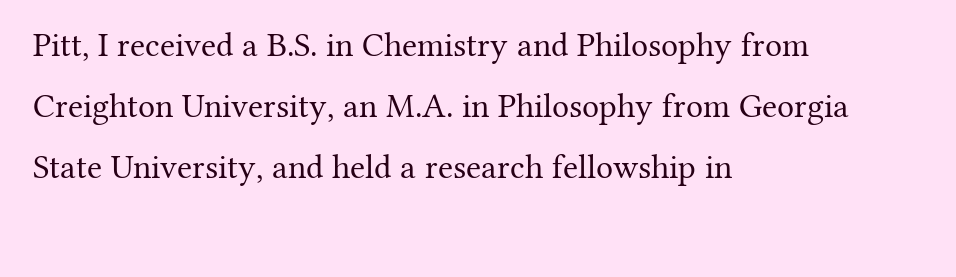Pitt, I received a B.S. in Chemistry and Philosophy from Creighton University, an M.A. in Philosophy from Georgia State University, and held a research fellowship in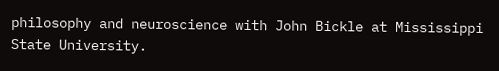philosophy and neuroscience with John Bickle at Mississippi State University.